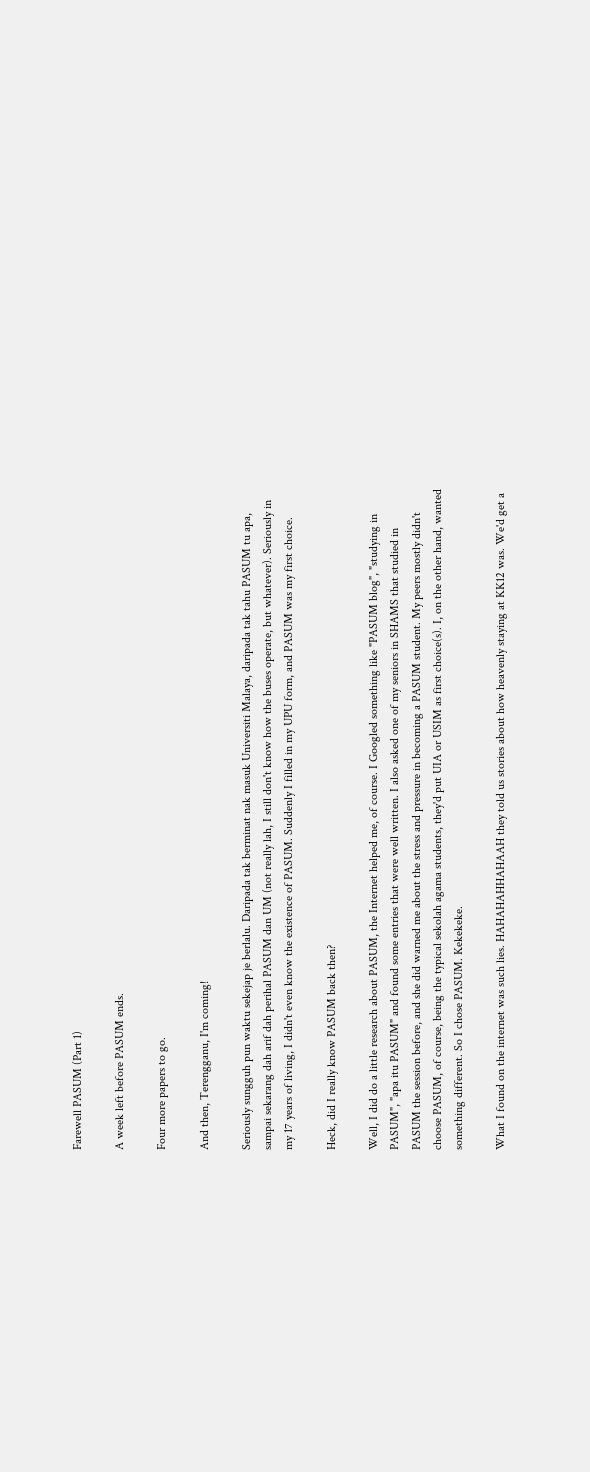Farewell PASUM (Part 1)

A week left before PASUM ends.

Four more papers to go.

And then, Terengganu, I'm coming!

Seriously sungguh pun waktu sekejap je berlalu. Daripada tak berminat nak masuk Universiti Malaya, daripada tak tahu PASUM tu apa, sampai sekarang dah arif dah perihal PASUM dan UM (not really lah, I still don't know how the buses operate, but whatever). Seriously in my 17 years of living, I didn't even know the existence of PASUM. Suddenly I filled in my UPU form, and PASUM was my first choice.

Heck, did I really know PASUM back then?

Well, I did do a little research about PASUM, the Internet helped me, of course. I Googled something like "PASUM blog", "studying in PASUM", "apa itu PASUM" and found some entries that were well written. I also asked one of my seniors in SHAMS that studied in PASUM the session before, and she did warned me about the stress and pressure in becoming a PASUM student. My peers mostly didn't choose PASUM, of course, being the typical sekolah agama students, they'd put UIA or USIM as first choice(s). I, on the other hand, wanted something different. So I chose PASUM. Kekekeke.

What I found on the internet was such lies. HAHAHAHHAHAAH they told us stories about how heavenly staying at KK12 was. We'd get a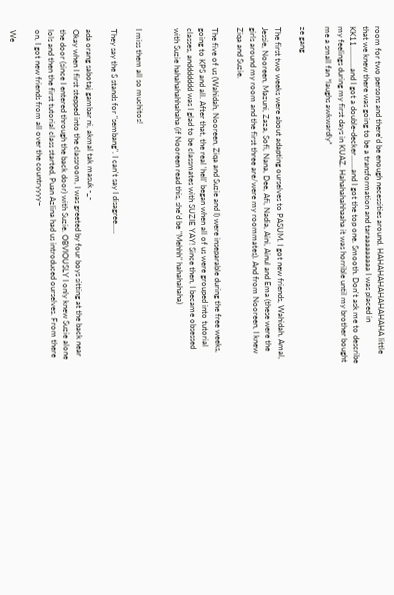room for two persons and there'd be enough necessities around. HAHAHAHAHAHAHAHA little that we knew there was going to be a transformation and taraaaaaaaaa I was placed in KK11...........and I got a double-decker.......and I got the top one. Smooth. Don't ask me to describe my feelings during my first days in KUAZ. Hahahahahhaaha it was horrible until my brother bought me a small fan *laughs awkwardly*

ze gang

The first two weeks were about adapting ourselves to PASUM. I got new friends, Wahidah, Amal, Jessie, Nooreen, Mazuni, Zaza, Sofi, Nana, Dee, Afi, Nadia, Aini, Ainul and Ema (these were the girls around my room and the first three are/were my roommates). And from Nooreen, I knew Ziqa and Suzie.

The five of us (Wahidah, Nooreen, Ziqa and Suzie and I) were inseparable during the free weeks, going to KPS and all. After that, the real 'hell' began when all of us were grouped into tutorial classes, anddddddd was I glad to be classmates with SUZIE YAY! Since then, I became obsessed with Suzie hahahahahhahaha (if Nooreen read this, she'd be "Mehhh" hahahahaha)


I miss them all so muchitos!

They say the S stands for "sembang". I can't say I disagree.....

ada orang sabotaj gambar ni, akmal tak masuk -_-
Okay when I first stepped into the classroom, I was greeted by four boys sitting at the back near the door (since I entered through the back door) with Suzie. OBVIOUSLY I only knew Suzie alone lols and then the first tutorial class started, Puan Azlina had us introduced ourselves. From there on, I got new friends from all over the countryyyy~

We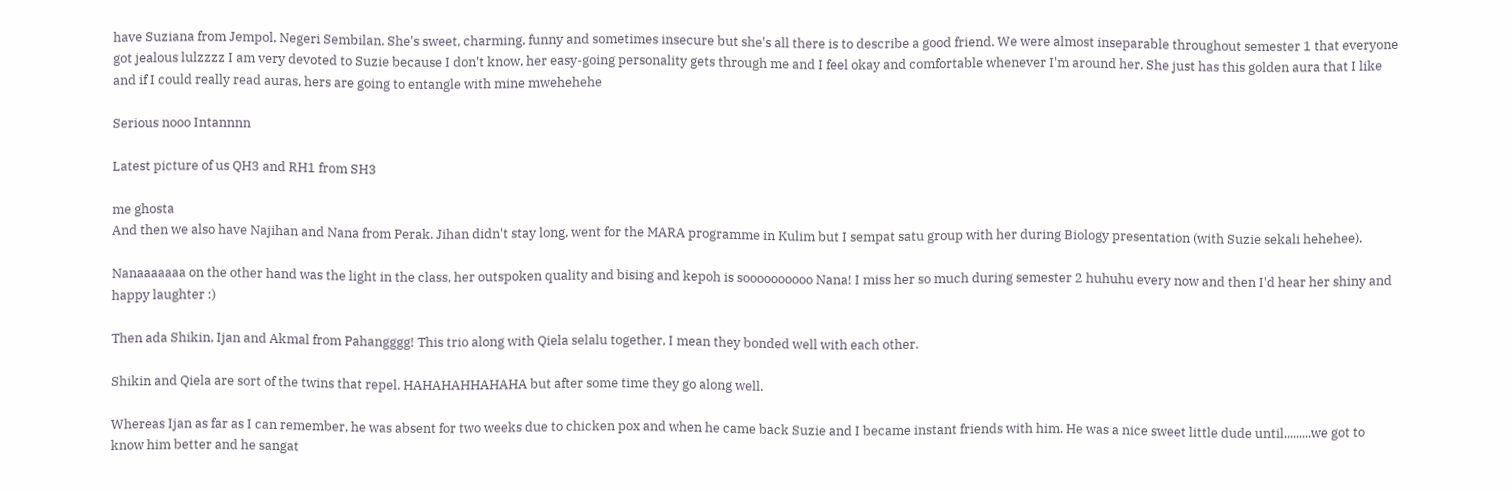have Suziana from Jempol, Negeri Sembilan. She's sweet, charming, funny and sometimes insecure but she's all there is to describe a good friend. We were almost inseparable throughout semester 1 that everyone got jealous lulzzzz I am very devoted to Suzie because I don't know, her easy-going personality gets through me and I feel okay and comfortable whenever I'm around her. She just has this golden aura that I like and if I could really read auras, hers are going to entangle with mine mwehehehe

Serious nooo Intannnn

Latest picture of us QH3 and RH1 from SH3

me ghosta
And then we also have Najihan and Nana from Perak. Jihan didn't stay long, went for the MARA programme in Kulim but I sempat satu group with her during Biology presentation (with Suzie sekali hehehee).

Nanaaaaaaa on the other hand was the light in the class, her outspoken quality and bising and kepoh is soooooooooo Nana! I miss her so much during semester 2 huhuhu every now and then I'd hear her shiny and happy laughter :)

Then ada Shikin, Ijan and Akmal from Pahangggg! This trio along with Qiela selalu together, I mean they bonded well with each other.

Shikin and Qiela are sort of the twins that repel. HAHAHAHHAHAHA but after some time they go along well.

Whereas Ijan as far as I can remember, he was absent for two weeks due to chicken pox and when he came back Suzie and I became instant friends with him. He was a nice sweet little dude until.........we got to know him better and he sangat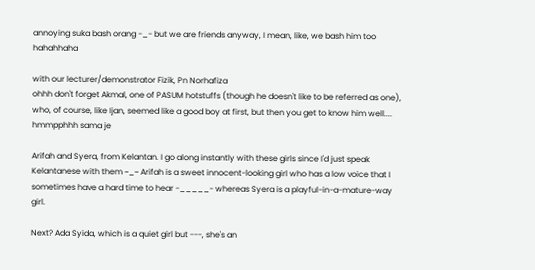annoying suka bash orang -_- but we are friends anyway, I mean, like, we bash him too hahahhaha

with our lecturer/demonstrator Fizik, Pn Norhafiza
ohhh don't forget Akmal, one of PASUM hotstuffs (though he doesn't like to be referred as one), who, of course, like Ijan, seemed like a good boy at first, but then you get to know him well.... hmmpphhh sama je

Arifah and Syera, from Kelantan. I go along instantly with these girls since I'd just speak Kelantanese with them ~_~ Arifah is a sweet innocent-looking girl who has a low voice that I sometimes have a hard time to hear -_____- whereas Syera is a playful-in-a-mature-way girl.

Next? Ada Syida, which is a quiet girl but ---, she's an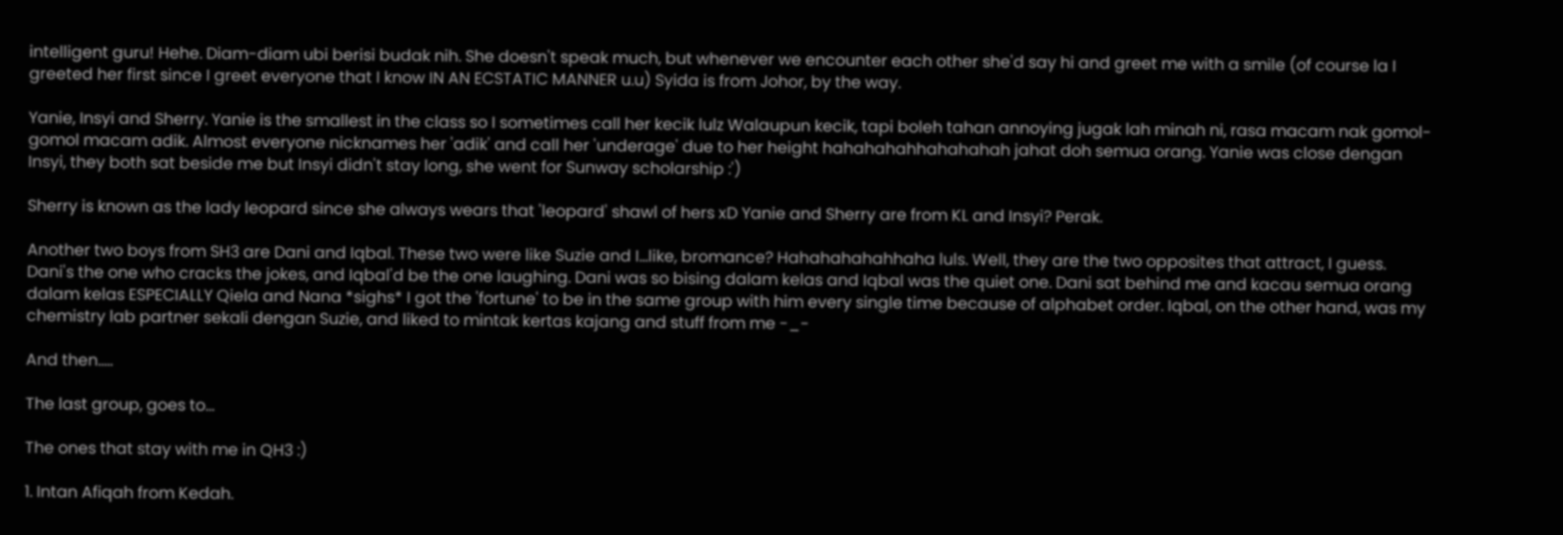intelligent guru! Hehe. Diam-diam ubi berisi budak nih. She doesn't speak much, but whenever we encounter each other she'd say hi and greet me with a smile (of course la I greeted her first since I greet everyone that I know IN AN ECSTATIC MANNER u.u) Syida is from Johor, by the way.

Yanie, Insyi and Sherry. Yanie is the smallest in the class so I sometimes call her kecik lulz Walaupun kecik, tapi boleh tahan annoying jugak lah minah ni, rasa macam nak gomol-gomol macam adik. Almost everyone nicknames her 'adik' and call her 'underage' due to her height hahahahahhahahahah jahat doh semua orang. Yanie was close dengan Insyi, they both sat beside me but Insyi didn't stay long, she went for Sunway scholarship :')

Sherry is known as the lady leopard since she always wears that 'leopard' shawl of hers xD Yanie and Sherry are from KL and Insyi? Perak.

Another two boys from SH3 are Dani and Iqbal. These two were like Suzie and I...like, bromance? Hahahahahahhaha luls. Well, they are the two opposites that attract, I guess. Dani's the one who cracks the jokes, and Iqbal'd be the one laughing. Dani was so bising dalam kelas and Iqbal was the quiet one. Dani sat behind me and kacau semua orang dalam kelas ESPECIALLY Qiela and Nana *sighs* I got the 'fortune' to be in the same group with him every single time because of alphabet order. Iqbal, on the other hand, was my chemistry lab partner sekali dengan Suzie, and liked to mintak kertas kajang and stuff from me -_-

And then.....

The last group, goes to...

The ones that stay with me in QH3 :)

1. Intan Afiqah from Kedah.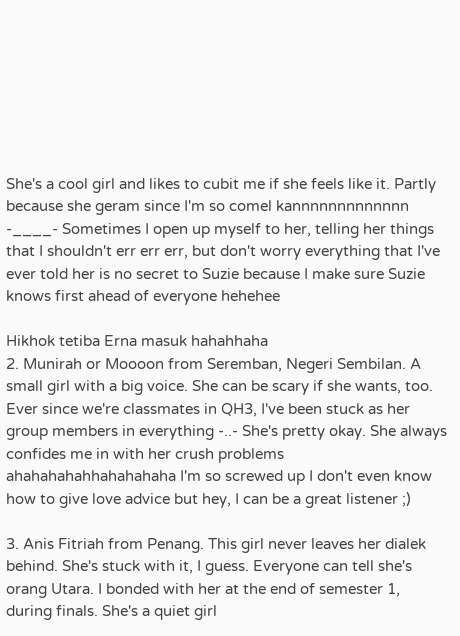She's a cool girl and likes to cubit me if she feels like it. Partly because she geram since I'm so comel kannnnnnnnnnnnn -____- Sometimes I open up myself to her, telling her things that I shouldn't err err err, but don't worry everything that I've ever told her is no secret to Suzie because I make sure Suzie knows first ahead of everyone hehehee

Hikhok tetiba Erna masuk hahahhaha
2. Munirah or Moooon from Seremban, Negeri Sembilan. A small girl with a big voice. She can be scary if she wants, too. Ever since we're classmates in QH3, I've been stuck as her group members in everything -..- She's pretty okay. She always confides me in with her crush problems ahahahahahhahahahaha I'm so screwed up I don't even know how to give love advice but hey, I can be a great listener ;)

3. Anis Fitriah from Penang. This girl never leaves her dialek behind. She's stuck with it, I guess. Everyone can tell she's orang Utara. I bonded with her at the end of semester 1, during finals. She's a quiet girl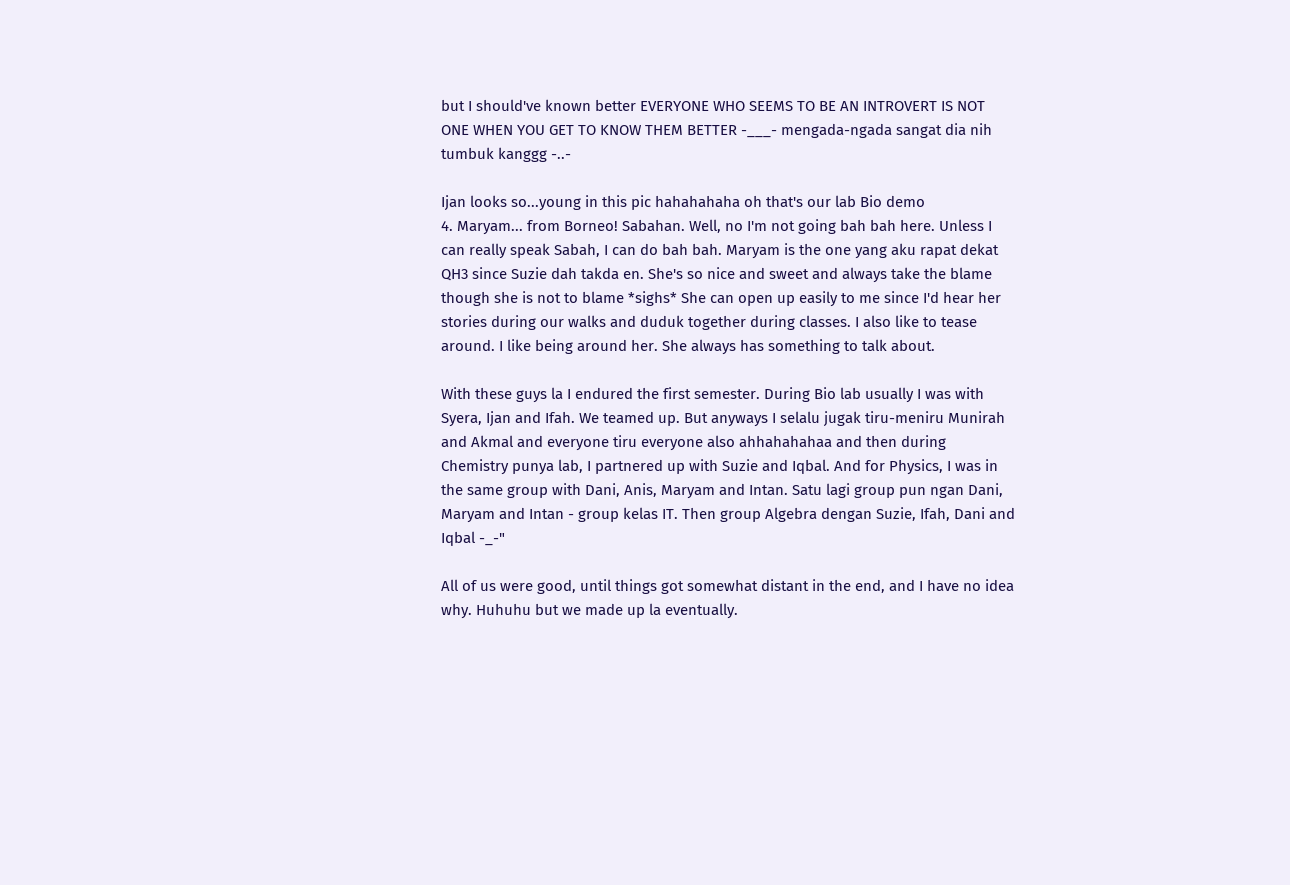but I should've known better EVERYONE WHO SEEMS TO BE AN INTROVERT IS NOT ONE WHEN YOU GET TO KNOW THEM BETTER -___- mengada-ngada sangat dia nih tumbuk kanggg -..-

Ijan looks so...young in this pic hahahahaha oh that's our lab Bio demo
4. Maryam... from Borneo! Sabahan. Well, no I'm not going bah bah here. Unless I can really speak Sabah, I can do bah bah. Maryam is the one yang aku rapat dekat QH3 since Suzie dah takda en. She's so nice and sweet and always take the blame though she is not to blame *sighs* She can open up easily to me since I'd hear her stories during our walks and duduk together during classes. I also like to tease around. I like being around her. She always has something to talk about.

With these guys la I endured the first semester. During Bio lab usually I was with Syera, Ijan and Ifah. We teamed up. But anyways I selalu jugak tiru-meniru Munirah and Akmal and everyone tiru everyone also ahhahahahaa and then during Chemistry punya lab, I partnered up with Suzie and Iqbal. And for Physics, I was in the same group with Dani, Anis, Maryam and Intan. Satu lagi group pun ngan Dani, Maryam and Intan - group kelas IT. Then group Algebra dengan Suzie, Ifah, Dani and Iqbal -_-"

All of us were good, until things got somewhat distant in the end, and I have no idea why. Huhuhu but we made up la eventually.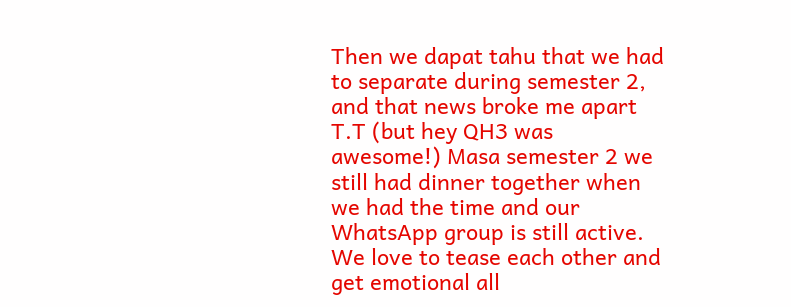Then we dapat tahu that we had to separate during semester 2, and that news broke me apart T.T (but hey QH3 was awesome!) Masa semester 2 we still had dinner together when we had the time and our WhatsApp group is still active. We love to tease each other and get emotional all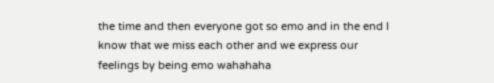the time and then everyone got so emo and in the end I know that we miss each other and we express our feelings by being emo wahahaha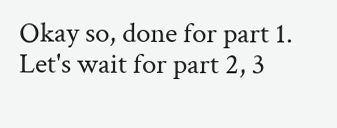Okay so, done for part 1. Let's wait for part 2, 3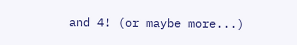and 4! (or maybe more...)